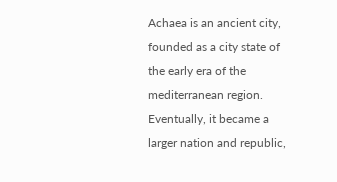Achaea is an ancient city, founded as a city state of the early era of the mediterranean region. Eventually, it became a larger nation and republic,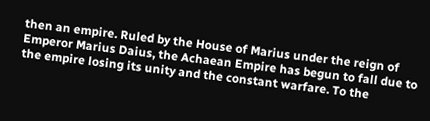then an empire. Ruled by the House of Marius under the reign of Emperor Marius Daius, the Achaean Empire has begun to fall due to the empire losing its unity and the constant warfare. To the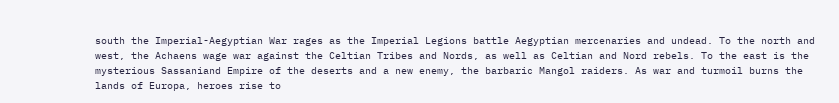south the Imperial-Aegyptian War rages as the Imperial Legions battle Aegyptian mercenaries and undead. To the north and west, the Achaens wage war against the Celtian Tribes and Nords, as well as Celtian and Nord rebels. To the east is the mysterious Sassaniand Empire of the deserts and a new enemy, the barbaric Mangol raiders. As war and turmoil burns the lands of Europa, heroes rise to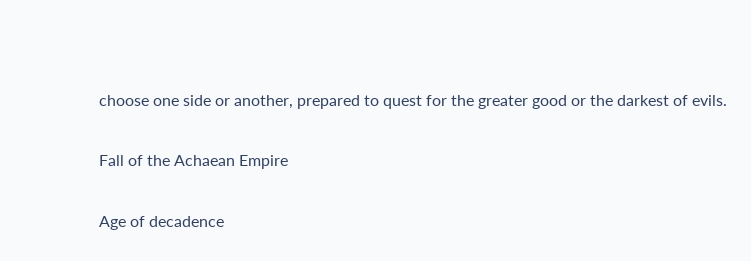choose one side or another, prepared to quest for the greater good or the darkest of evils.

Fall of the Achaean Empire

Age of decadence